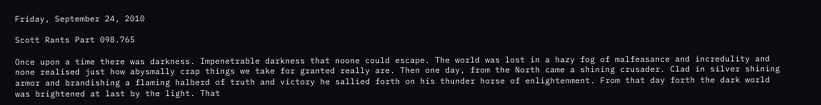Friday, September 24, 2010

Scott Rants Part 098.765

Once upon a time there was darkness. Impenetrable darkness that noone could escape. The world was lost in a hazy fog of malfeasance and incredulity and none realised just how abysmally crap things we take for granted really are. Then one day, from the North came a shining crusader. Clad in silver shining armor and brandishing a flaming halberd of truth and victory he sallied forth on his thunder horse of enlightenment. From that day forth the dark world was brightened at last by the light. That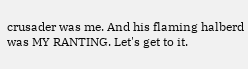crusader was me. And his flaming halberd was MY RANTING. Let's get to it.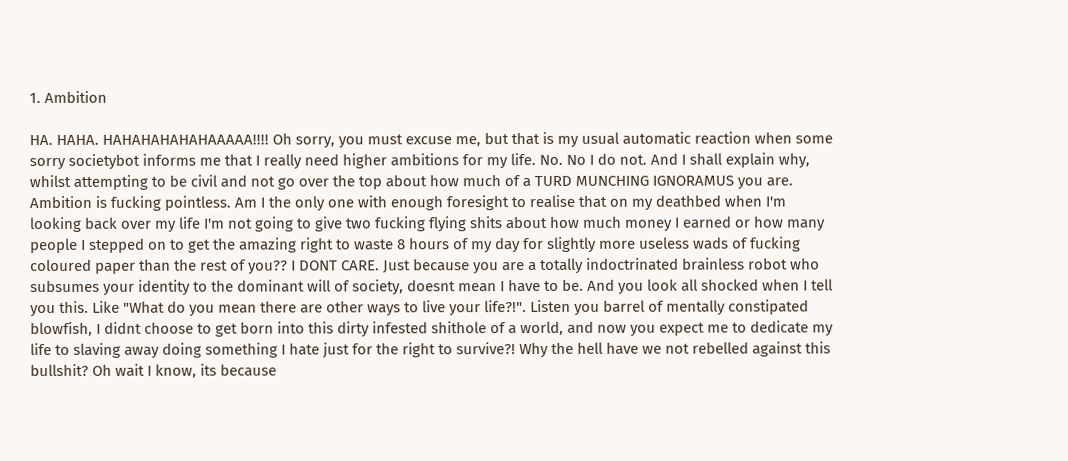1. Ambition

HA. HAHA. HAHAHAHAHAHAAAAA!!!! Oh sorry, you must excuse me, but that is my usual automatic reaction when some sorry societybot informs me that I really need higher ambitions for my life. No. No I do not. And I shall explain why, whilst attempting to be civil and not go over the top about how much of a TURD MUNCHING IGNORAMUS you are. Ambition is fucking pointless. Am I the only one with enough foresight to realise that on my deathbed when I'm looking back over my life I'm not going to give two fucking flying shits about how much money I earned or how many people I stepped on to get the amazing right to waste 8 hours of my day for slightly more useless wads of fucking coloured paper than the rest of you?? I DONT CARE. Just because you are a totally indoctrinated brainless robot who subsumes your identity to the dominant will of society, doesnt mean I have to be. And you look all shocked when I tell you this. Like "What do you mean there are other ways to live your life?!". Listen you barrel of mentally constipated blowfish, I didnt choose to get born into this dirty infested shithole of a world, and now you expect me to dedicate my life to slaving away doing something I hate just for the right to survive?! Why the hell have we not rebelled against this bullshit? Oh wait I know, its because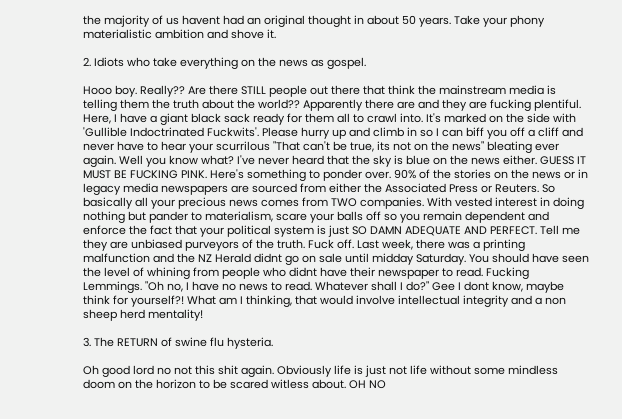the majority of us havent had an original thought in about 50 years. Take your phony materialistic ambition and shove it.

2. Idiots who take everything on the news as gospel.

Hooo boy. Really?? Are there STILL people out there that think the mainstream media is telling them the truth about the world?? Apparently there are and they are fucking plentiful. Here, I have a giant black sack ready for them all to crawl into. It's marked on the side with 'Gullible Indoctrinated Fuckwits'. Please hurry up and climb in so I can biff you off a cliff and never have to hear your scurrilous "That can't be true, its not on the news" bleating ever again. Well you know what? I've never heard that the sky is blue on the news either. GUESS IT MUST BE FUCKING PINK. Here's something to ponder over. 90% of the stories on the news or in legacy media newspapers are sourced from either the Associated Press or Reuters. So basically all your precious news comes from TWO companies. With vested interest in doing nothing but pander to materialism, scare your balls off so you remain dependent and enforce the fact that your political system is just SO DAMN ADEQUATE AND PERFECT. Tell me they are unbiased purveyors of the truth. Fuck off. Last week, there was a printing malfunction and the NZ Herald didnt go on sale until midday Saturday. You should have seen the level of whining from people who didnt have their newspaper to read. Fucking Lemmings. "Oh no, I have no news to read. Whatever shall I do?" Gee I dont know, maybe think for yourself?! What am I thinking, that would involve intellectual integrity and a non sheep herd mentality!

3. The RETURN of swine flu hysteria.

Oh good lord no not this shit again. Obviously life is just not life without some mindless doom on the horizon to be scared witless about. OH NO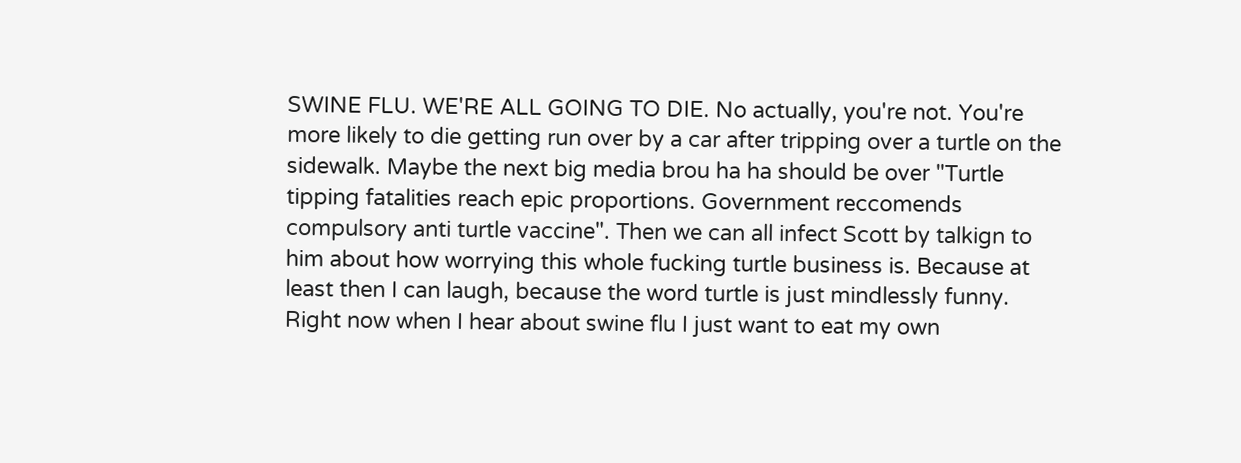SWINE FLU. WE'RE ALL GOING TO DIE. No actually, you're not. You're more likely to die getting run over by a car after tripping over a turtle on the sidewalk. Maybe the next big media brou ha ha should be over "Turtle tipping fatalities reach epic proportions. Government reccomends compulsory anti turtle vaccine". Then we can all infect Scott by talkign to him about how worrying this whole fucking turtle business is. Because at least then I can laugh, because the word turtle is just mindlessly funny. Right now when I hear about swine flu I just want to eat my own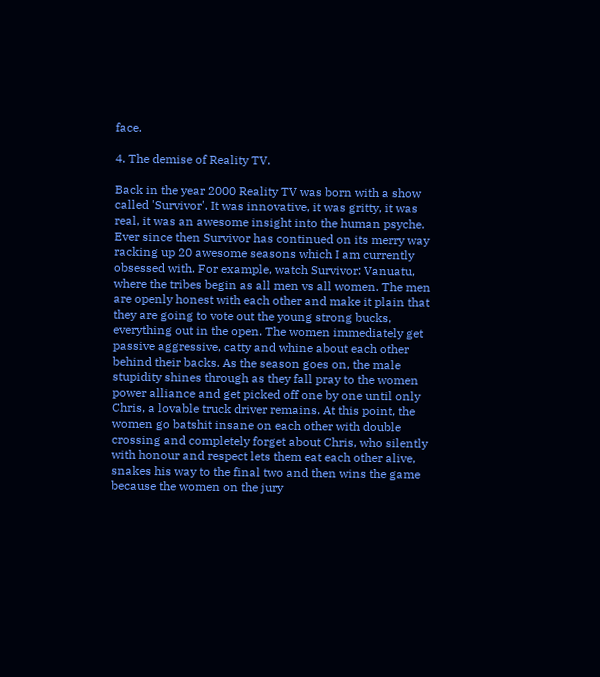face.

4. The demise of Reality TV.

Back in the year 2000 Reality TV was born with a show called 'Survivor'. It was innovative, it was gritty, it was real, it was an awesome insight into the human psyche. Ever since then Survivor has continued on its merry way racking up 20 awesome seasons which I am currently obsessed with. For example, watch Survivor: Vanuatu, where the tribes begin as all men vs all women. The men are openly honest with each other and make it plain that they are going to vote out the young strong bucks, everything out in the open. The women immediately get passive aggressive, catty and whine about each other behind their backs. As the season goes on, the male stupidity shines through as they fall pray to the women power alliance and get picked off one by one until only Chris, a lovable truck driver remains. At this point, the women go batshit insane on each other with double crossing and completely forget about Chris, who silently with honour and respect lets them eat each other alive, snakes his way to the final two and then wins the game because the women on the jury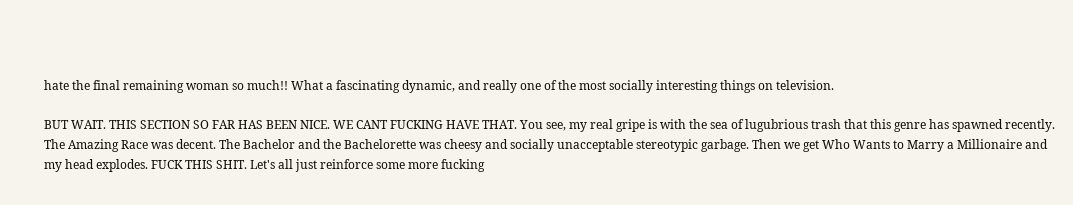hate the final remaining woman so much!! What a fascinating dynamic, and really one of the most socially interesting things on television.

BUT WAIT. THIS SECTION SO FAR HAS BEEN NICE. WE CANT FUCKING HAVE THAT. You see, my real gripe is with the sea of lugubrious trash that this genre has spawned recently. The Amazing Race was decent. The Bachelor and the Bachelorette was cheesy and socially unacceptable stereotypic garbage. Then we get Who Wants to Marry a Millionaire and my head explodes. FUCK THIS SHIT. Let's all just reinforce some more fucking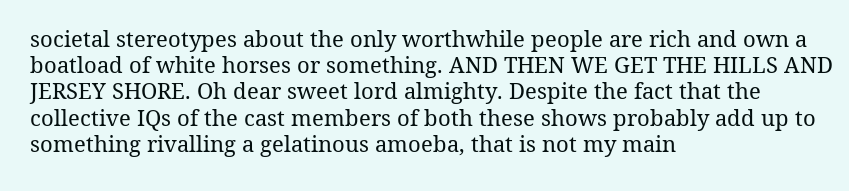societal stereotypes about the only worthwhile people are rich and own a boatload of white horses or something. AND THEN WE GET THE HILLS AND JERSEY SHORE. Oh dear sweet lord almighty. Despite the fact that the collective IQs of the cast members of both these shows probably add up to something rivalling a gelatinous amoeba, that is not my main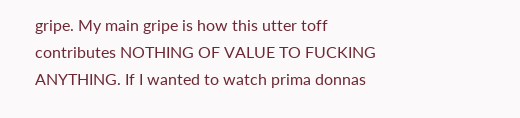gripe. My main gripe is how this utter toff contributes NOTHING OF VALUE TO FUCKING ANYTHING. If I wanted to watch prima donnas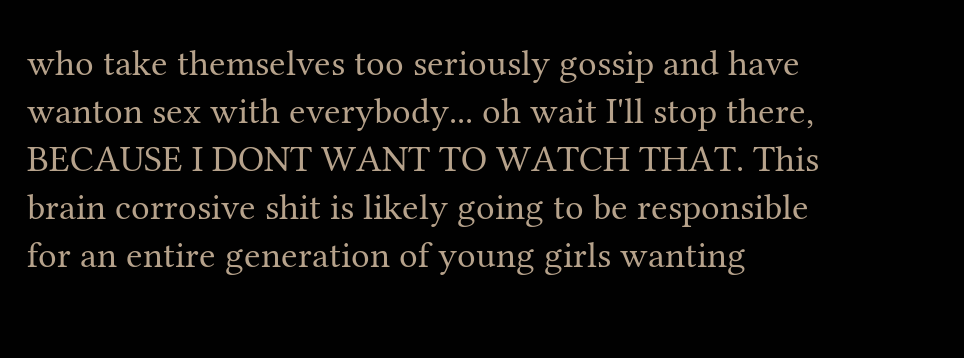who take themselves too seriously gossip and have wanton sex with everybody... oh wait I'll stop there, BECAUSE I DONT WANT TO WATCH THAT. This brain corrosive shit is likely going to be responsible for an entire generation of young girls wanting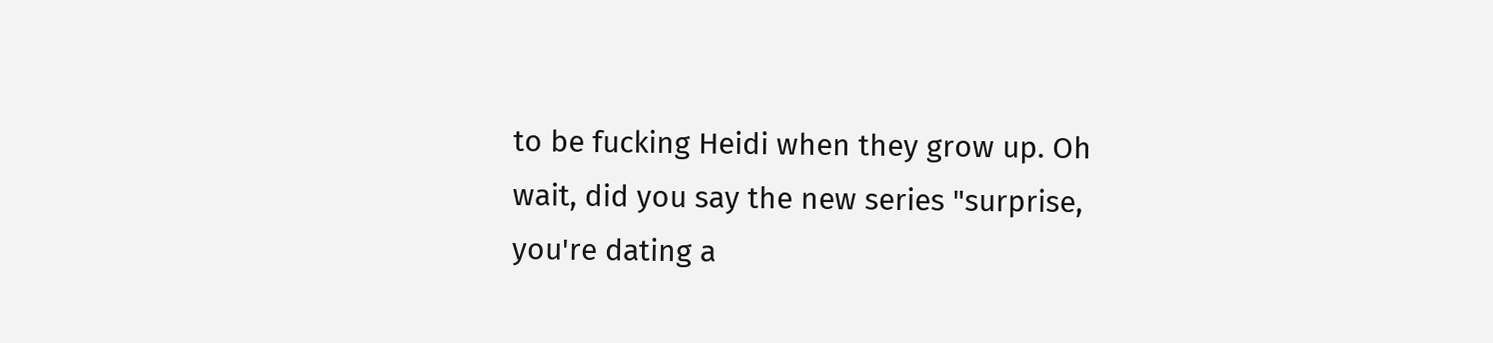to be fucking Heidi when they grow up. Oh wait, did you say the new series "surprise, you're dating a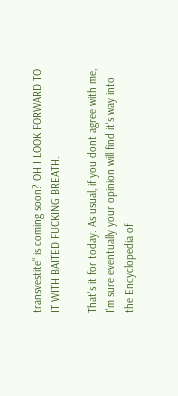transvestite" is coming soon? OH I LOOK FORWARD TO IT WITH BAITED FUCKING BREATH.

That's it for today. As usual, if you dont agree with me, I'm sure eventually your opinion will find it's way into the Encyclopedia of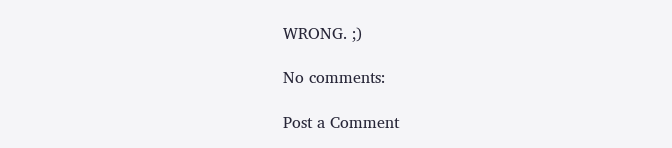WRONG. ;)

No comments:

Post a Comment